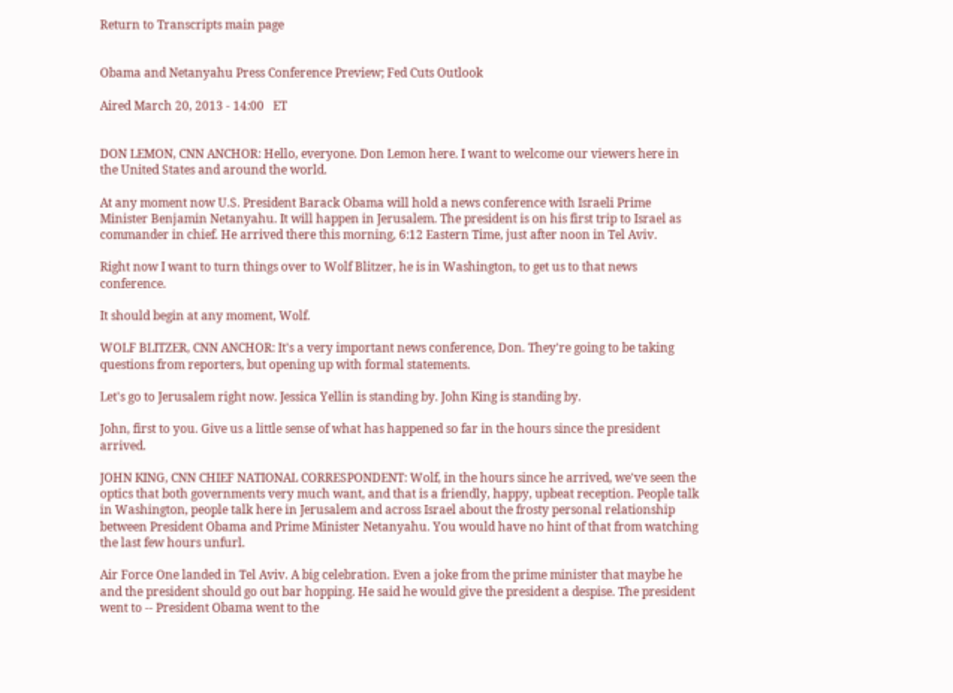Return to Transcripts main page


Obama and Netanyahu Press Conference Preview; Fed Cuts Outlook

Aired March 20, 2013 - 14:00   ET


DON LEMON, CNN ANCHOR: Hello, everyone. Don Lemon here. I want to welcome our viewers here in the United States and around the world.

At any moment now U.S. President Barack Obama will hold a news conference with Israeli Prime Minister Benjamin Netanyahu. It will happen in Jerusalem. The president is on his first trip to Israel as commander in chief. He arrived there this morning, 6:12 Eastern Time, just after noon in Tel Aviv.

Right now I want to turn things over to Wolf Blitzer, he is in Washington, to get us to that news conference.

It should begin at any moment, Wolf.

WOLF BLITZER, CNN ANCHOR: It's a very important news conference, Don. They're going to be taking questions from reporters, but opening up with formal statements.

Let's go to Jerusalem right now. Jessica Yellin is standing by. John King is standing by.

John, first to you. Give us a little sense of what has happened so far in the hours since the president arrived.

JOHN KING, CNN CHIEF NATIONAL CORRESPONDENT: Wolf, in the hours since he arrived, we've seen the optics that both governments very much want, and that is a friendly, happy, upbeat reception. People talk in Washington, people talk here in Jerusalem and across Israel about the frosty personal relationship between President Obama and Prime Minister Netanyahu. You would have no hint of that from watching the last few hours unfurl.

Air Force One landed in Tel Aviv. A big celebration. Even a joke from the prime minister that maybe he and the president should go out bar hopping. He said he would give the president a despise. The president went to -- President Obama went to the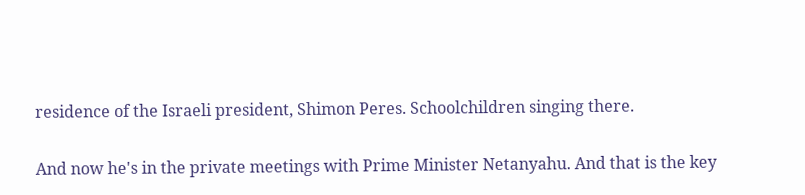residence of the Israeli president, Shimon Peres. Schoolchildren singing there.

And now he's in the private meetings with Prime Minister Netanyahu. And that is the key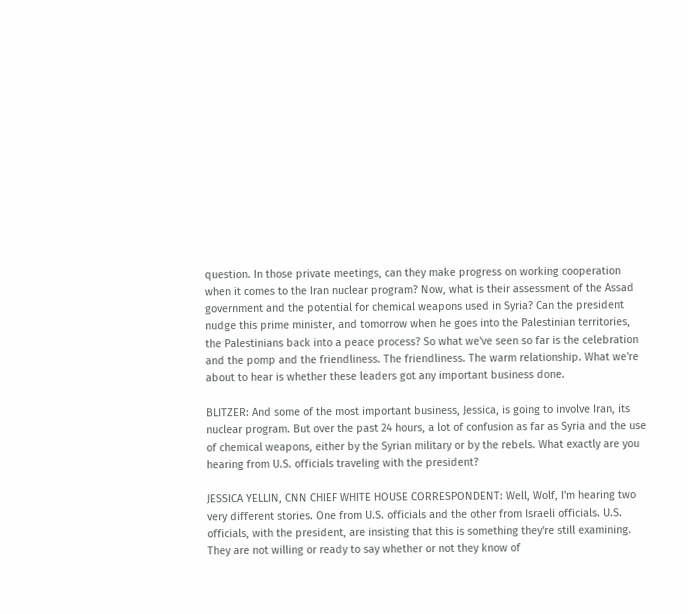question. In those private meetings, can they make progress on working cooperation when it comes to the Iran nuclear program? Now, what is their assessment of the Assad government and the potential for chemical weapons used in Syria? Can the president nudge this prime minister, and tomorrow when he goes into the Palestinian territories, the Palestinians back into a peace process? So what we've seen so far is the celebration and the pomp and the friendliness. The friendliness. The warm relationship. What we're about to hear is whether these leaders got any important business done.

BLITZER: And some of the most important business, Jessica, is going to involve Iran, its nuclear program. But over the past 24 hours, a lot of confusion as far as Syria and the use of chemical weapons, either by the Syrian military or by the rebels. What exactly are you hearing from U.S. officials traveling with the president?

JESSICA YELLIN, CNN CHIEF WHITE HOUSE CORRESPONDENT: Well, Wolf, I'm hearing two very different stories. One from U.S. officials and the other from Israeli officials. U.S. officials, with the president, are insisting that this is something they're still examining. They are not willing or ready to say whether or not they know of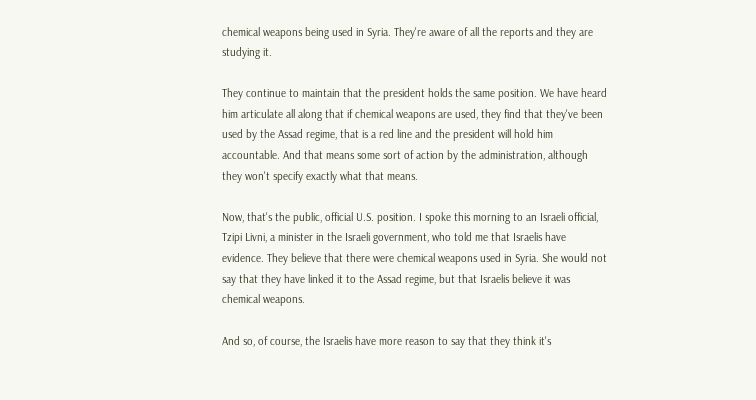chemical weapons being used in Syria. They're aware of all the reports and they are studying it.

They continue to maintain that the president holds the same position. We have heard him articulate all along that if chemical weapons are used, they find that they've been used by the Assad regime, that is a red line and the president will hold him accountable. And that means some sort of action by the administration, although they won't specify exactly what that means.

Now, that's the public, official U.S. position. I spoke this morning to an Israeli official, Tzipi Livni, a minister in the Israeli government, who told me that Israelis have evidence. They believe that there were chemical weapons used in Syria. She would not say that they have linked it to the Assad regime, but that Israelis believe it was chemical weapons.

And so, of course, the Israelis have more reason to say that they think it's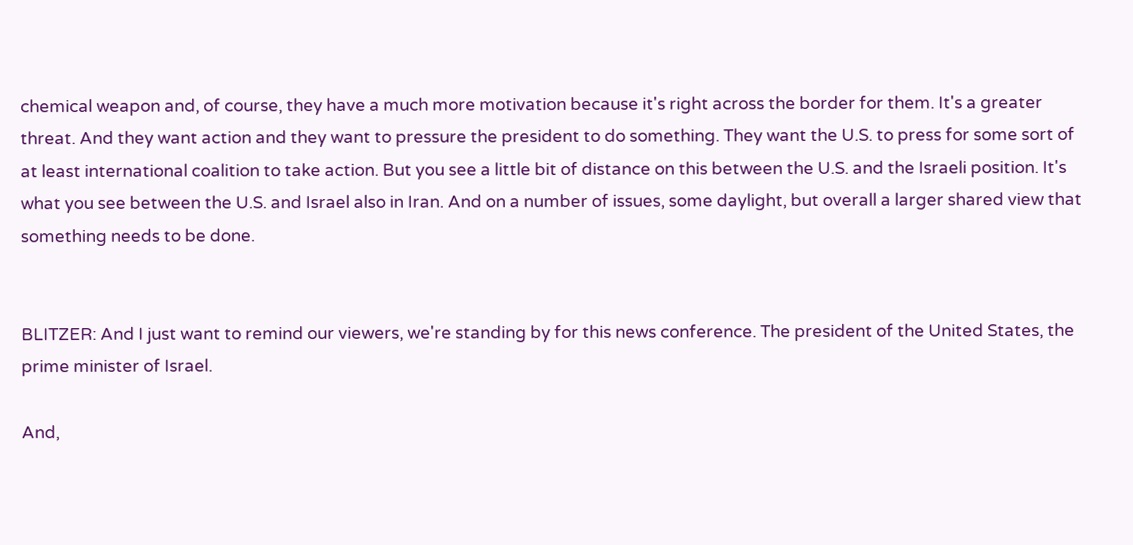chemical weapon and, of course, they have a much more motivation because it's right across the border for them. It's a greater threat. And they want action and they want to pressure the president to do something. They want the U.S. to press for some sort of at least international coalition to take action. But you see a little bit of distance on this between the U.S. and the Israeli position. It's what you see between the U.S. and Israel also in Iran. And on a number of issues, some daylight, but overall a larger shared view that something needs to be done.


BLITZER: And I just want to remind our viewers, we're standing by for this news conference. The president of the United States, the prime minister of Israel.

And,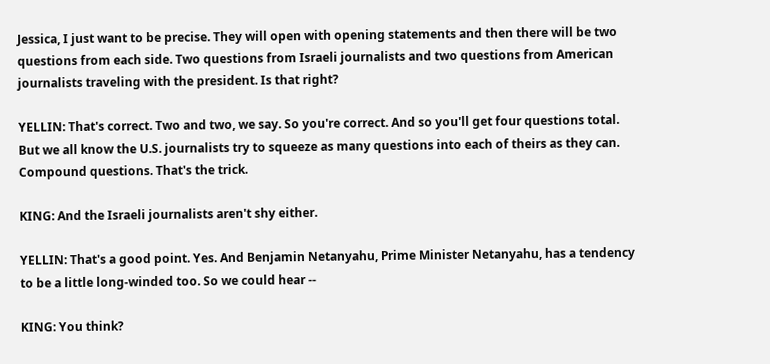Jessica, I just want to be precise. They will open with opening statements and then there will be two questions from each side. Two questions from Israeli journalists and two questions from American journalists traveling with the president. Is that right?

YELLIN: That's correct. Two and two, we say. So you're correct. And so you'll get four questions total. But we all know the U.S. journalists try to squeeze as many questions into each of theirs as they can. Compound questions. That's the trick.

KING: And the Israeli journalists aren't shy either.

YELLIN: That's a good point. Yes. And Benjamin Netanyahu, Prime Minister Netanyahu, has a tendency to be a little long-winded too. So we could hear --

KING: You think?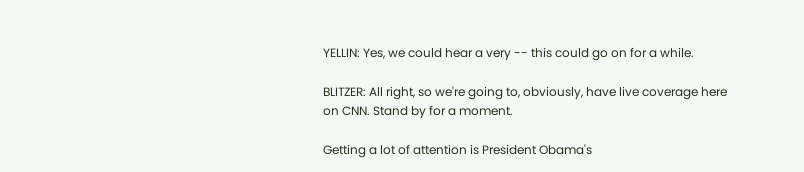YELLIN: Yes, we could hear a very -- this could go on for a while.

BLITZER: All right, so we're going to, obviously, have live coverage here on CNN. Stand by for a moment.

Getting a lot of attention is President Obama's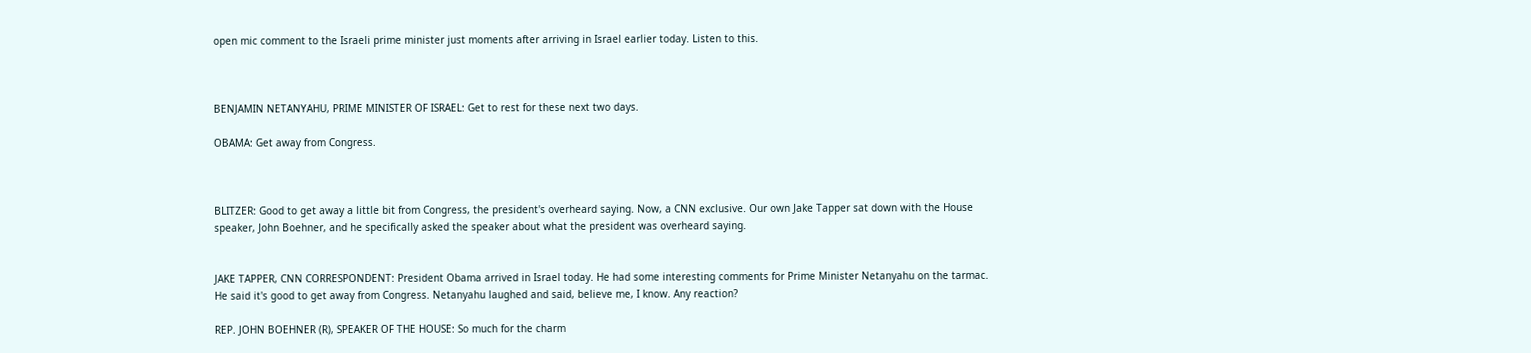open mic comment to the Israeli prime minister just moments after arriving in Israel earlier today. Listen to this.



BENJAMIN NETANYAHU, PRIME MINISTER OF ISRAEL: Get to rest for these next two days.

OBAMA: Get away from Congress.



BLITZER: Good to get away a little bit from Congress, the president's overheard saying. Now, a CNN exclusive. Our own Jake Tapper sat down with the House speaker, John Boehner, and he specifically asked the speaker about what the president was overheard saying.


JAKE TAPPER, CNN CORRESPONDENT: President Obama arrived in Israel today. He had some interesting comments for Prime Minister Netanyahu on the tarmac. He said it's good to get away from Congress. Netanyahu laughed and said, believe me, I know. Any reaction?

REP. JOHN BOEHNER (R), SPEAKER OF THE HOUSE: So much for the charm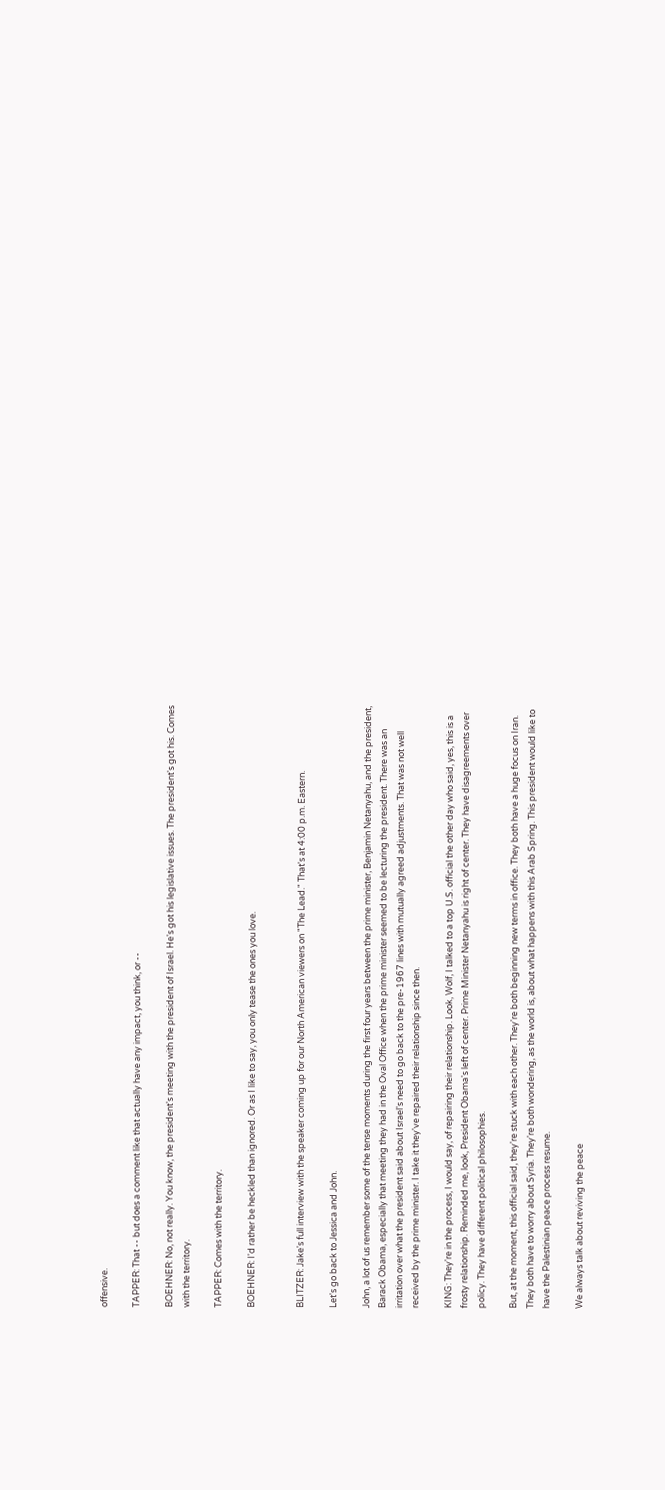offensive.

TAPPER: That -- but does a comment like that actually have any impact, you think, or --

BOEHNER: No, not really. You know, the president's meeting with the president of Israel. He's got his legislative issues. The president's got his. Comes with the territory.

TAPPER: Comes with the territory.

BOEHNER: I'd rather be heckled than ignored. Or as I like to say, you only tease the ones you love.


BLITZER: Jake's full interview with the speaker coming up for our North American viewers on "The Lead." That's at 4:00 p.m. Eastern.

Let's go back to Jessica and John.

John, a lot of us remember some of the tense moments during the first four years between the prime minister, Benjamin Netanyahu, and the president, Barack Obama, especially that meeting they had in the Oval Office when the prime minister seemed to be lecturing the president. There was an irritation over what the president said about Israel's need to go back to the pre-1967 lines with mutually agreed adjustments. That was not well received by the prime minister. I take it they've repaired their relationship since then.

KING: They're in the process, I would say, of repairing their relationship. Look, Wolf, I talked to a top U.S. official the other day who said, yes, this is a frosty relationship. Reminded me, look, President Obama's left of center. Prime Minister Netanyahu is right of center. They have disagreements over policy. They have different political philosophies.

But, at the moment, this official said, they're stuck with each other. They're both beginning new terms in office. They both have a huge focus on Iran. They both have to worry about Syria. They're both wondering, as the world is, about what happens with this Arab Spring. This president would like to have the Palestinian peace process resume.

We always talk about reviving the peace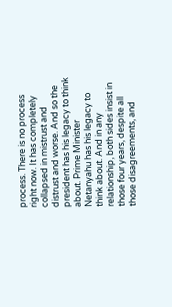process. There is no process right now. It has completely collapsed in mistrust and distrust and worse. And so the president has his legacy to think about. Prime Minister Netanyahu has his legacy to think about. And in any relationship, both sides insist in those four years, despite all those disagreements, and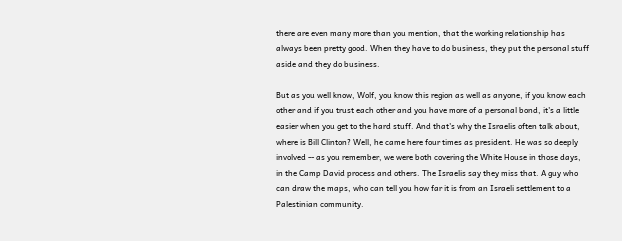there are even many more than you mention, that the working relationship has always been pretty good. When they have to do business, they put the personal stuff aside and they do business.

But as you well know, Wolf, you know this region as well as anyone, if you know each other and if you trust each other and you have more of a personal bond, it's a little easier when you get to the hard stuff. And that's why the Israelis often talk about, where is Bill Clinton? Well, he came here four times as president. He was so deeply involved -- as you remember, we were both covering the White House in those days, in the Camp David process and others. The Israelis say they miss that. A guy who can draw the maps, who can tell you how far it is from an Israeli settlement to a Palestinian community.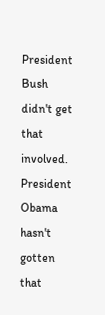President Bush didn't get that involved. President Obama hasn't gotten that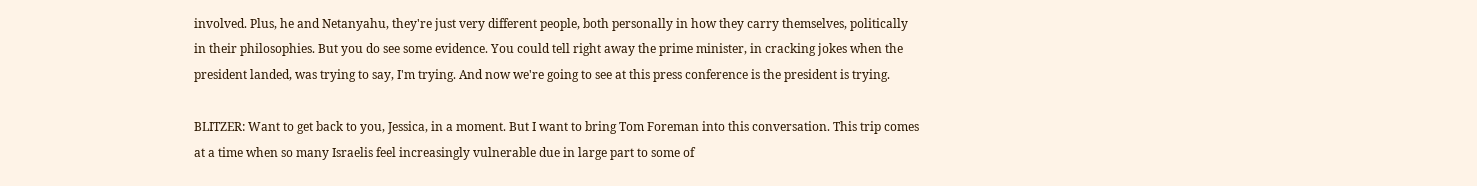involved. Plus, he and Netanyahu, they're just very different people, both personally in how they carry themselves, politically in their philosophies. But you do see some evidence. You could tell right away the prime minister, in cracking jokes when the president landed, was trying to say, I'm trying. And now we're going to see at this press conference is the president is trying.

BLITZER: Want to get back to you, Jessica, in a moment. But I want to bring Tom Foreman into this conversation. This trip comes at a time when so many Israelis feel increasingly vulnerable due in large part to some of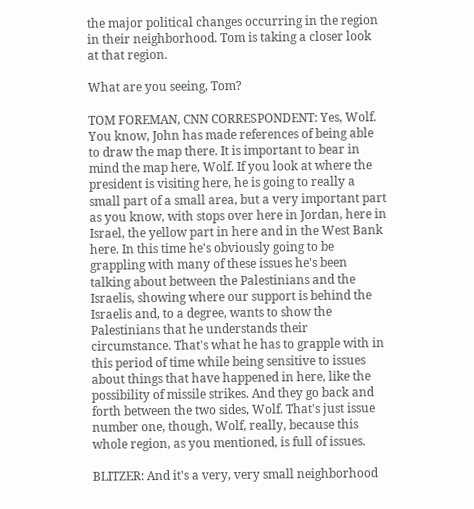the major political changes occurring in the region in their neighborhood. Tom is taking a closer look at that region.

What are you seeing, Tom?

TOM FOREMAN, CNN CORRESPONDENT: Yes, Wolf. You know, John has made references of being able to draw the map there. It is important to bear in mind the map here, Wolf. If you look at where the president is visiting here, he is going to really a small part of a small area, but a very important part as you know, with stops over here in Jordan, here in Israel, the yellow part in here and in the West Bank here. In this time he's obviously going to be grappling with many of these issues he's been talking about between the Palestinians and the Israelis, showing where our support is behind the Israelis and, to a degree, wants to show the Palestinians that he understands their circumstance. That's what he has to grapple with in this period of time while being sensitive to issues about things that have happened in here, like the possibility of missile strikes. And they go back and forth between the two sides, Wolf. That's just issue number one, though, Wolf, really, because this whole region, as you mentioned, is full of issues.

BLITZER: And it's a very, very small neighborhood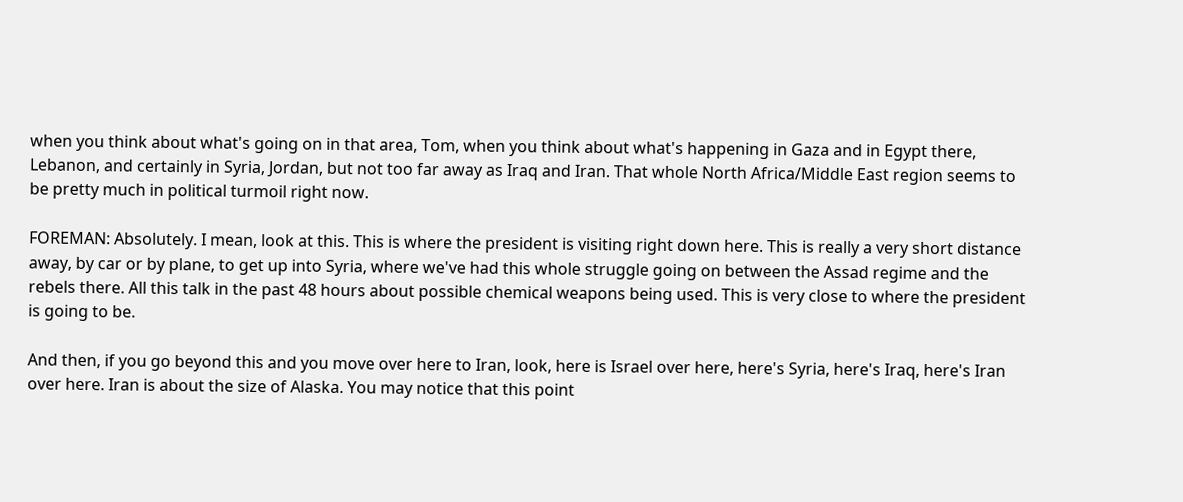when you think about what's going on in that area, Tom, when you think about what's happening in Gaza and in Egypt there, Lebanon, and certainly in Syria, Jordan, but not too far away as Iraq and Iran. That whole North Africa/Middle East region seems to be pretty much in political turmoil right now.

FOREMAN: Absolutely. I mean, look at this. This is where the president is visiting right down here. This is really a very short distance away, by car or by plane, to get up into Syria, where we've had this whole struggle going on between the Assad regime and the rebels there. All this talk in the past 48 hours about possible chemical weapons being used. This is very close to where the president is going to be.

And then, if you go beyond this and you move over here to Iran, look, here is Israel over here, here's Syria, here's Iraq, here's Iran over here. Iran is about the size of Alaska. You may notice that this point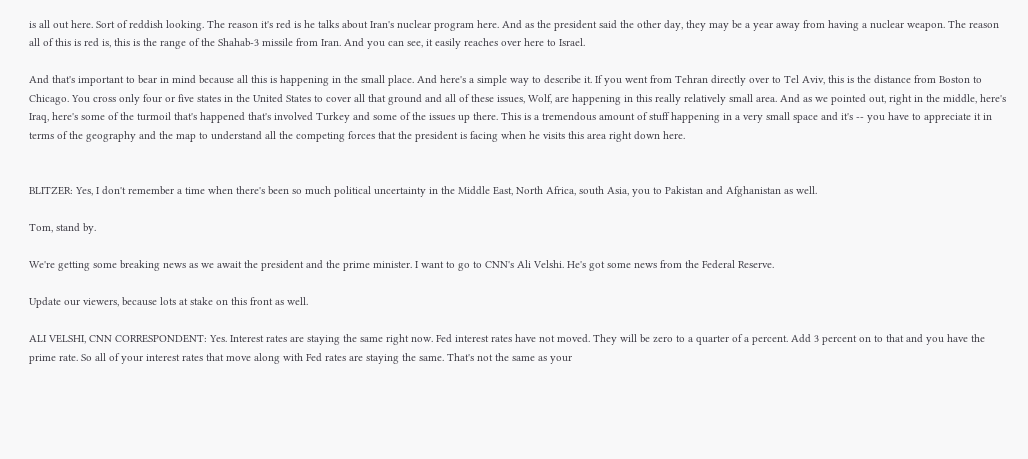is all out here. Sort of reddish looking. The reason it's red is he talks about Iran's nuclear program here. And as the president said the other day, they may be a year away from having a nuclear weapon. The reason all of this is red is, this is the range of the Shahab-3 missile from Iran. And you can see, it easily reaches over here to Israel.

And that's important to bear in mind because all this is happening in the small place. And here's a simple way to describe it. If you went from Tehran directly over to Tel Aviv, this is the distance from Boston to Chicago. You cross only four or five states in the United States to cover all that ground and all of these issues, Wolf, are happening in this really relatively small area. And as we pointed out, right in the middle, here's Iraq, here's some of the turmoil that's happened that's involved Turkey and some of the issues up there. This is a tremendous amount of stuff happening in a very small space and it's -- you have to appreciate it in terms of the geography and the map to understand all the competing forces that the president is facing when he visits this area right down here.


BLITZER: Yes, I don't remember a time when there's been so much political uncertainty in the Middle East, North Africa, south Asia, you to Pakistan and Afghanistan as well.

Tom, stand by.

We're getting some breaking news as we await the president and the prime minister. I want to go to CNN's Ali Velshi. He's got some news from the Federal Reserve.

Update our viewers, because lots at stake on this front as well.

ALI VELSHI, CNN CORRESPONDENT: Yes. Interest rates are staying the same right now. Fed interest rates have not moved. They will be zero to a quarter of a percent. Add 3 percent on to that and you have the prime rate. So all of your interest rates that move along with Fed rates are staying the same. That's not the same as your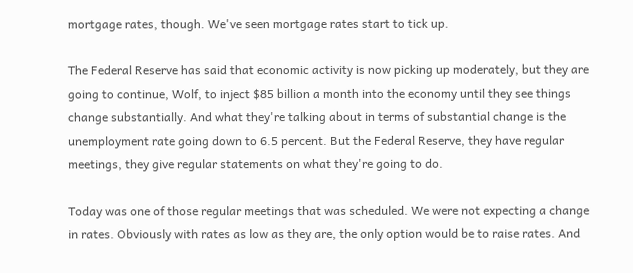mortgage rates, though. We've seen mortgage rates start to tick up.

The Federal Reserve has said that economic activity is now picking up moderately, but they are going to continue, Wolf, to inject $85 billion a month into the economy until they see things change substantially. And what they're talking about in terms of substantial change is the unemployment rate going down to 6.5 percent. But the Federal Reserve, they have regular meetings, they give regular statements on what they're going to do.

Today was one of those regular meetings that was scheduled. We were not expecting a change in rates. Obviously with rates as low as they are, the only option would be to raise rates. And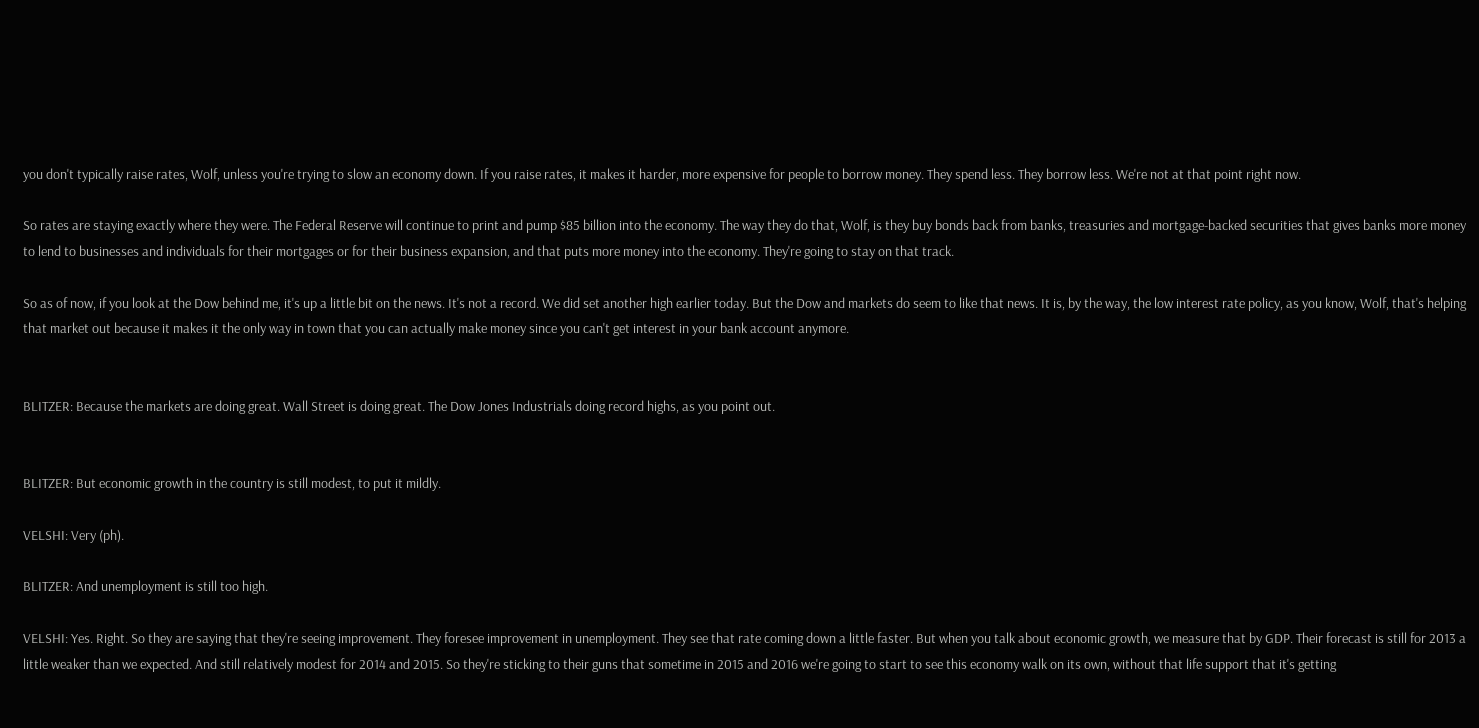you don't typically raise rates, Wolf, unless you're trying to slow an economy down. If you raise rates, it makes it harder, more expensive for people to borrow money. They spend less. They borrow less. We're not at that point right now.

So rates are staying exactly where they were. The Federal Reserve will continue to print and pump $85 billion into the economy. The way they do that, Wolf, is they buy bonds back from banks, treasuries and mortgage-backed securities that gives banks more money to lend to businesses and individuals for their mortgages or for their business expansion, and that puts more money into the economy. They're going to stay on that track.

So as of now, if you look at the Dow behind me, it's up a little bit on the news. It's not a record. We did set another high earlier today. But the Dow and markets do seem to like that news. It is, by the way, the low interest rate policy, as you know, Wolf, that's helping that market out because it makes it the only way in town that you can actually make money since you can't get interest in your bank account anymore.


BLITZER: Because the markets are doing great. Wall Street is doing great. The Dow Jones Industrials doing record highs, as you point out.


BLITZER: But economic growth in the country is still modest, to put it mildly.

VELSHI: Very (ph).

BLITZER: And unemployment is still too high.

VELSHI: Yes. Right. So they are saying that they're seeing improvement. They foresee improvement in unemployment. They see that rate coming down a little faster. But when you talk about economic growth, we measure that by GDP. Their forecast is still for 2013 a little weaker than we expected. And still relatively modest for 2014 and 2015. So they're sticking to their guns that sometime in 2015 and 2016 we're going to start to see this economy walk on its own, without that life support that it's getting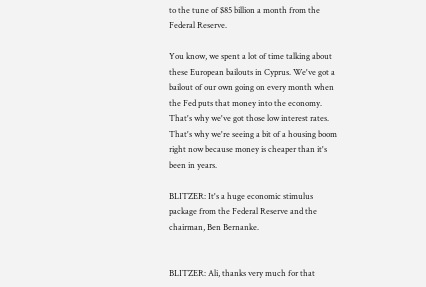to the tune of $85 billion a month from the Federal Reserve.

You know, we spent a lot of time talking about these European bailouts in Cyprus. We've got a bailout of our own going on every month when the Fed puts that money into the economy. That's why we've got those low interest rates. That's why we're seeing a bit of a housing boom right now because money is cheaper than it's been in years.

BLITZER: It's a huge economic stimulus package from the Federal Reserve and the chairman, Ben Bernanke.


BLITZER: Ali, thanks very much for that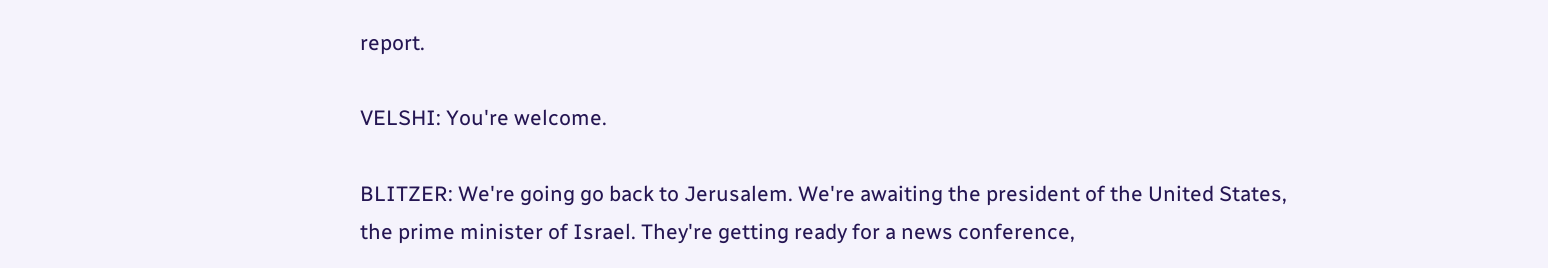report.

VELSHI: You're welcome.

BLITZER: We're going go back to Jerusalem. We're awaiting the president of the United States, the prime minister of Israel. They're getting ready for a news conference,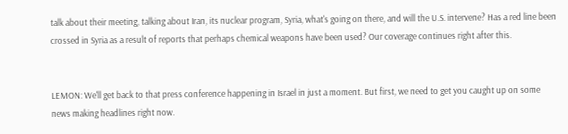talk about their meeting, talking about Iran, its nuclear program, Syria, what's going on there, and will the U.S. intervene? Has a red line been crossed in Syria as a result of reports that perhaps chemical weapons have been used? Our coverage continues right after this.


LEMON: We'll get back to that press conference happening in Israel in just a moment. But first, we need to get you caught up on some news making headlines right now.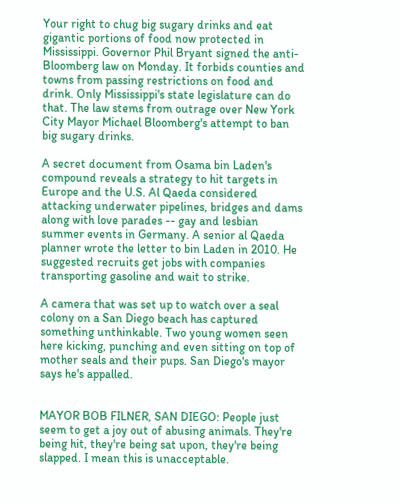Your right to chug big sugary drinks and eat gigantic portions of food now protected in Mississippi. Governor Phil Bryant signed the anti- Bloomberg law on Monday. It forbids counties and towns from passing restrictions on food and drink. Only Mississippi's state legislature can do that. The law stems from outrage over New York City Mayor Michael Bloomberg's attempt to ban big sugary drinks.

A secret document from Osama bin Laden's compound reveals a strategy to hit targets in Europe and the U.S. Al Qaeda considered attacking underwater pipelines, bridges and dams along with love parades -- gay and lesbian summer events in Germany. A senior al Qaeda planner wrote the letter to bin Laden in 2010. He suggested recruits get jobs with companies transporting gasoline and wait to strike.

A camera that was set up to watch over a seal colony on a San Diego beach has captured something unthinkable. Two young women seen here kicking, punching and even sitting on top of mother seals and their pups. San Diego's mayor says he's appalled.


MAYOR BOB FILNER, SAN DIEGO: People just seem to get a joy out of abusing animals. They're being hit, they're being sat upon, they're being slapped. I mean this is unacceptable.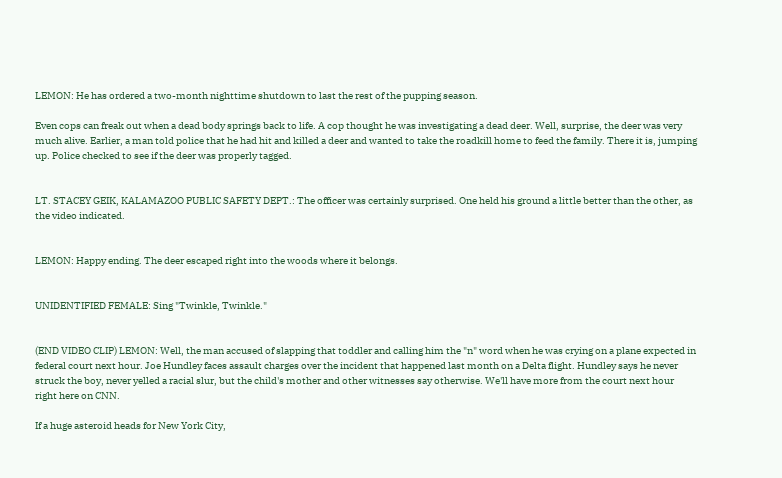LEMON: He has ordered a two-month nighttime shutdown to last the rest of the pupping season.

Even cops can freak out when a dead body springs back to life. A cop thought he was investigating a dead deer. Well, surprise, the deer was very much alive. Earlier, a man told police that he had hit and killed a deer and wanted to take the roadkill home to feed the family. There it is, jumping up. Police checked to see if the deer was properly tagged.


LT. STACEY GEIK, KALAMAZOO PUBLIC SAFETY DEPT.: The officer was certainly surprised. One held his ground a little better than the other, as the video indicated.


LEMON: Happy ending. The deer escaped right into the woods where it belongs.


UNIDENTIFIED FEMALE: Sing "Twinkle, Twinkle."


(END VIDEO CLIP) LEMON: Well, the man accused of slapping that toddler and calling him the "n" word when he was crying on a plane expected in federal court next hour. Joe Hundley faces assault charges over the incident that happened last month on a Delta flight. Hundley says he never struck the boy, never yelled a racial slur, but the child's mother and other witnesses say otherwise. We'll have more from the court next hour right here on CNN.

If a huge asteroid heads for New York City,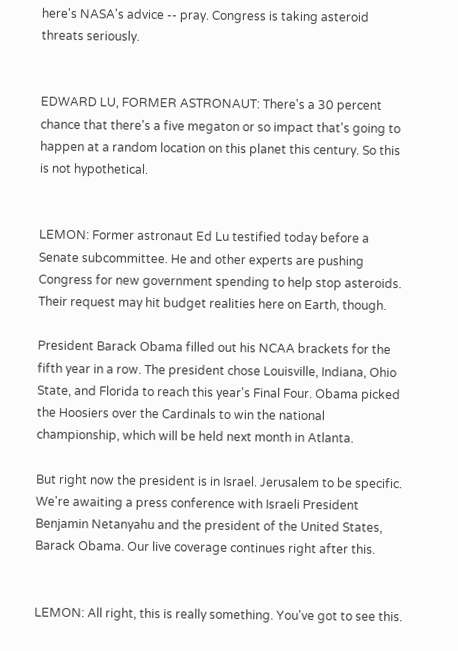here's NASA's advice -- pray. Congress is taking asteroid threats seriously.


EDWARD LU, FORMER ASTRONAUT: There's a 30 percent chance that there's a five megaton or so impact that's going to happen at a random location on this planet this century. So this is not hypothetical.


LEMON: Former astronaut Ed Lu testified today before a Senate subcommittee. He and other experts are pushing Congress for new government spending to help stop asteroids. Their request may hit budget realities here on Earth, though.

President Barack Obama filled out his NCAA brackets for the fifth year in a row. The president chose Louisville, Indiana, Ohio State, and Florida to reach this year's Final Four. Obama picked the Hoosiers over the Cardinals to win the national championship, which will be held next month in Atlanta.

But right now the president is in Israel. Jerusalem to be specific. We're awaiting a press conference with Israeli President Benjamin Netanyahu and the president of the United States, Barack Obama. Our live coverage continues right after this.


LEMON: All right, this is really something. You've got to see this.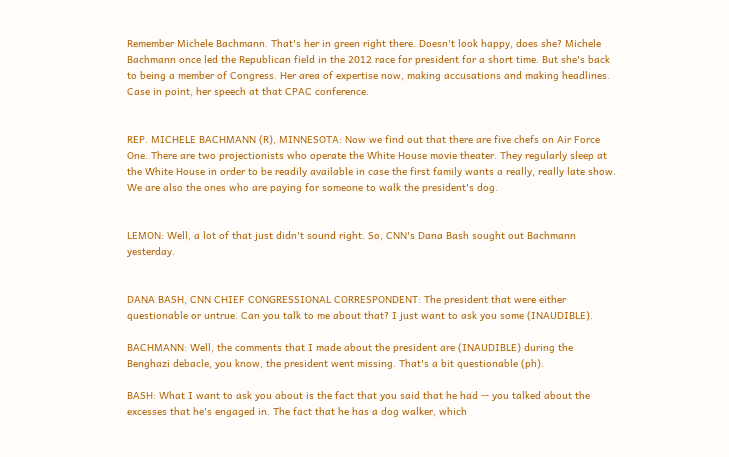Remember Michele Bachmann. That's her in green right there. Doesn't look happy, does she? Michele Bachmann once led the Republican field in the 2012 race for president for a short time. But she's back to being a member of Congress. Her area of expertise now, making accusations and making headlines. Case in point, her speech at that CPAC conference.


REP. MICHELE BACHMANN (R), MINNESOTA: Now we find out that there are five chefs on Air Force One. There are two projectionists who operate the White House movie theater. They regularly sleep at the White House in order to be readily available in case the first family wants a really, really late show. We are also the ones who are paying for someone to walk the president's dog.


LEMON: Well, a lot of that just didn't sound right. So, CNN's Dana Bash sought out Bachmann yesterday.


DANA BASH, CNN CHIEF CONGRESSIONAL CORRESPONDENT: The president that were either questionable or untrue. Can you talk to me about that? I just want to ask you some (INAUDIBLE).

BACHMANN: Well, the comments that I made about the president are (INAUDIBLE) during the Benghazi debacle, you know, the president went missing. That's a bit questionable (ph).

BASH: What I want to ask you about is the fact that you said that he had -- you talked about the excesses that he's engaged in. The fact that he has a dog walker, which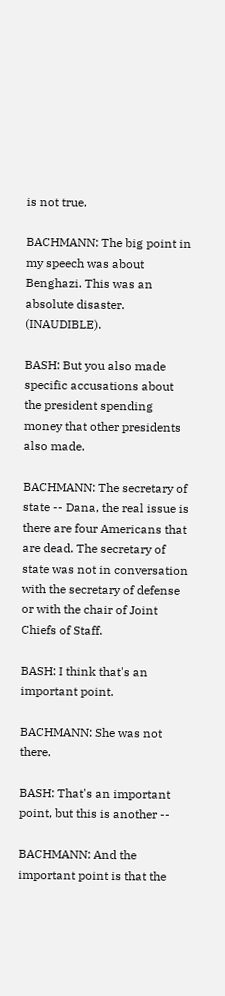is not true.

BACHMANN: The big point in my speech was about Benghazi. This was an absolute disaster. (INAUDIBLE).

BASH: But you also made specific accusations about the president spending money that other presidents also made.

BACHMANN: The secretary of state -- Dana, the real issue is there are four Americans that are dead. The secretary of state was not in conversation with the secretary of defense or with the chair of Joint Chiefs of Staff.

BASH: I think that's an important point.

BACHMANN: She was not there.

BASH: That's an important point, but this is another --

BACHMANN: And the important point is that the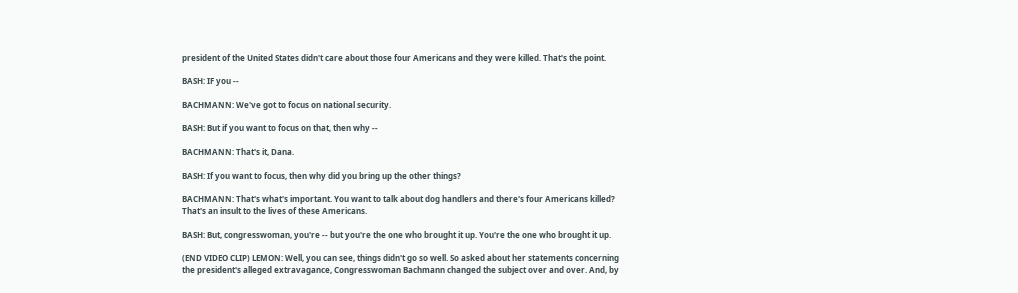president of the United States didn't care about those four Americans and they were killed. That's the point.

BASH: IF you --

BACHMANN: We've got to focus on national security.

BASH: But if you want to focus on that, then why --

BACHMANN: That's it, Dana.

BASH: If you want to focus, then why did you bring up the other things?

BACHMANN: That's what's important. You want to talk about dog handlers and there's four Americans killed? That's an insult to the lives of these Americans.

BASH: But, congresswoman, you're -- but you're the one who brought it up. You're the one who brought it up.

(END VIDEO CLIP) LEMON: Well, you can see, things didn't go so well. So asked about her statements concerning the president's alleged extravagance, Congresswoman Bachmann changed the subject over and over. And, by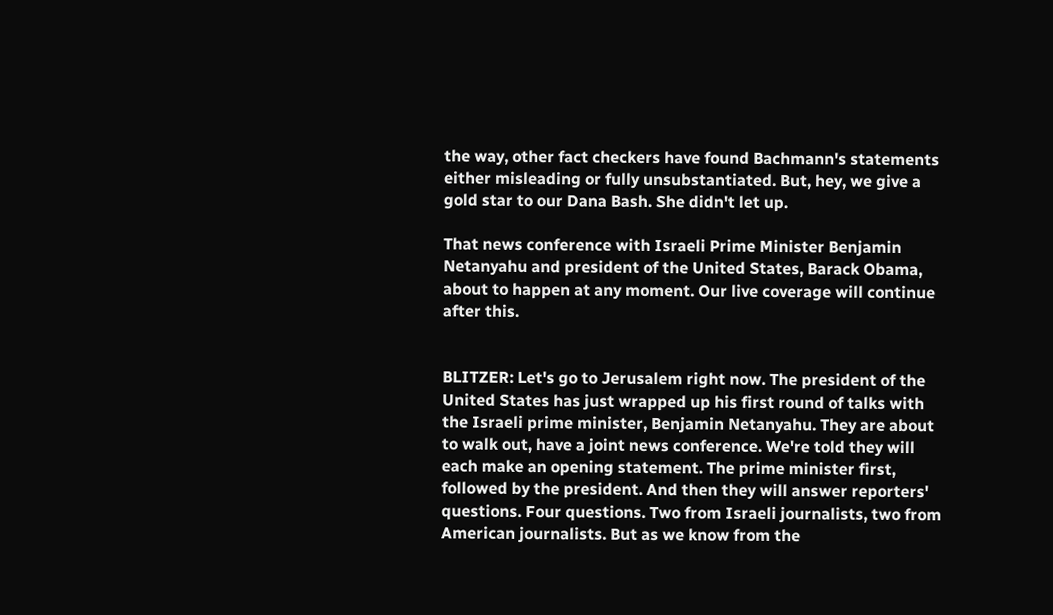the way, other fact checkers have found Bachmann's statements either misleading or fully unsubstantiated. But, hey, we give a gold star to our Dana Bash. She didn't let up.

That news conference with Israeli Prime Minister Benjamin Netanyahu and president of the United States, Barack Obama, about to happen at any moment. Our live coverage will continue after this.


BLITZER: Let's go to Jerusalem right now. The president of the United States has just wrapped up his first round of talks with the Israeli prime minister, Benjamin Netanyahu. They are about to walk out, have a joint news conference. We're told they will each make an opening statement. The prime minister first, followed by the president. And then they will answer reporters' questions. Four questions. Two from Israeli journalists, two from American journalists. But as we know from the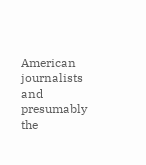American journalists and presumably the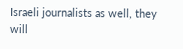Israeli journalists as well, they will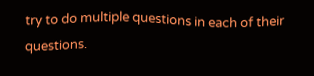try to do multiple questions in each of their questions.